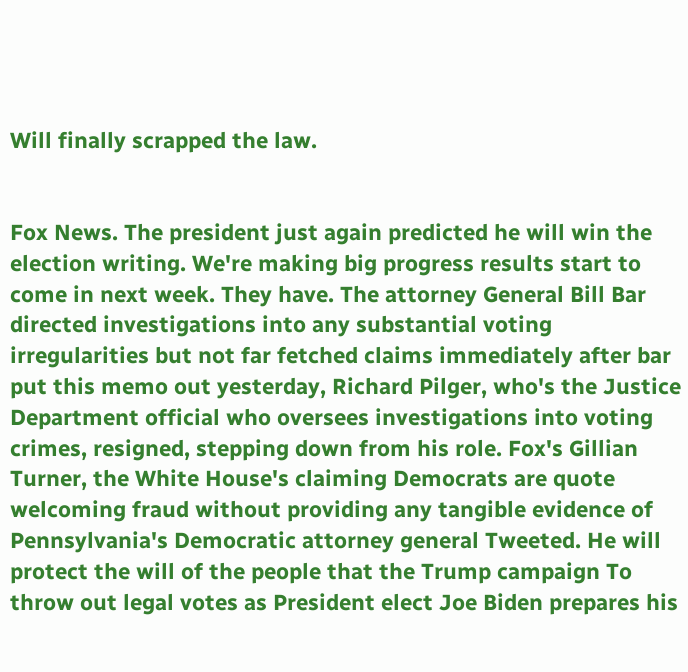Will finally scrapped the law.


Fox News. The president just again predicted he will win the election writing. We're making big progress results start to come in next week. They have. The attorney General Bill Bar directed investigations into any substantial voting irregularities but not far fetched claims immediately after bar put this memo out yesterday, Richard Pilger, who's the Justice Department official who oversees investigations into voting crimes, resigned, stepping down from his role. Fox's Gillian Turner, the White House's claiming Democrats are quote welcoming fraud without providing any tangible evidence of Pennsylvania's Democratic attorney general Tweeted. He will protect the will of the people that the Trump campaign To throw out legal votes as President elect Joe Biden prepares his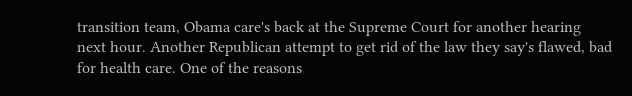transition team, Obama care's back at the Supreme Court for another hearing next hour. Another Republican attempt to get rid of the law they say's flawed, bad for health care. One of the reasons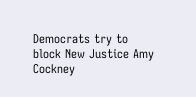Democrats try to block New Justice Amy Cockney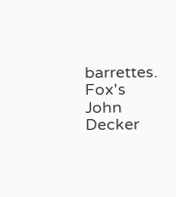barrettes. Fox's John Decker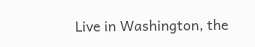Live in Washington, the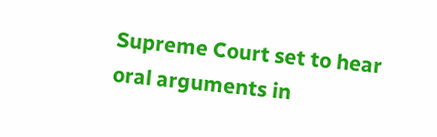Supreme Court set to hear oral arguments in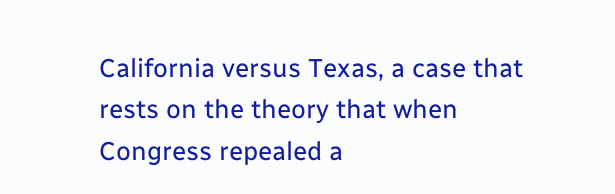California versus Texas, a case that rests on the theory that when Congress repealed a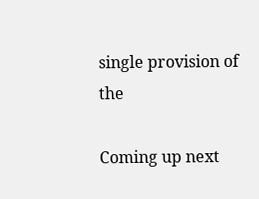single provision of the

Coming up next